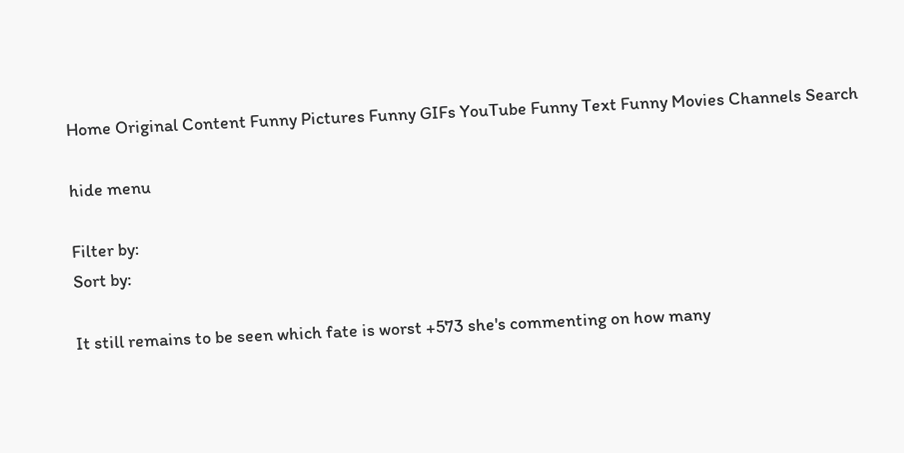Home Original Content Funny Pictures Funny GIFs YouTube Funny Text Funny Movies Channels Search

hide menu

Filter by:
Sort by:

It still remains to be seen which fate is worst +573 she's commenting on how many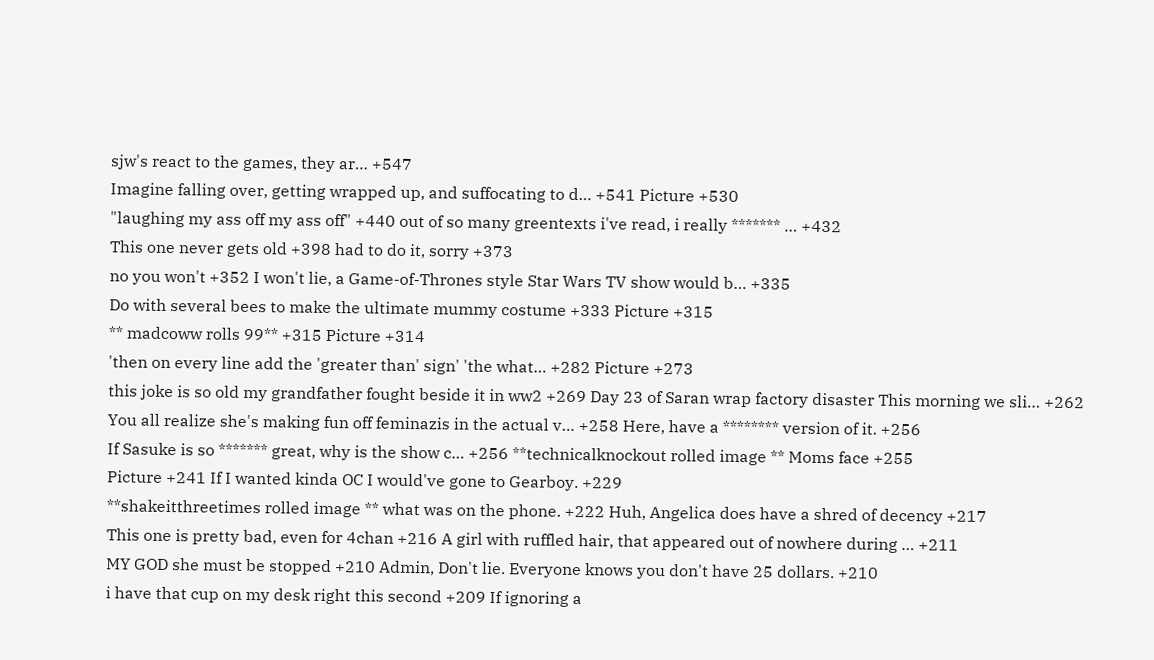sjw's react to the games, they ar… +547
Imagine falling over, getting wrapped up, and suffocating to d… +541 Picture +530
"laughing my ass off my ass off" +440 out of so many greentexts i've read, i really ******* … +432
This one never gets old +398 had to do it, sorry +373
no you won't +352 I won't lie, a Game-of-Thrones style Star Wars TV show would b… +335
Do with several bees to make the ultimate mummy costume +333 Picture +315
** madcoww rolls 99** +315 Picture +314
'then on every line add the 'greater than' sign' 'the what… +282 Picture +273
this joke is so old my grandfather fought beside it in ww2 +269 Day 23 of Saran wrap factory disaster This morning we sli… +262
You all realize she's making fun off feminazis in the actual v… +258 Here, have a ******** version of it. +256
If Sasuke is so ******* great, why is the show c… +256 **technicalknockout rolled image ** Moms face +255
Picture +241 If I wanted kinda OC I would've gone to Gearboy. +229
**shakeitthreetimes rolled image ** what was on the phone. +222 Huh, Angelica does have a shred of decency +217
This one is pretty bad, even for 4chan +216 A girl with ruffled hair, that appeared out of nowhere during … +211
MY GOD she must be stopped +210 Admin, Don't lie. Everyone knows you don't have 25 dollars. +210
i have that cup on my desk right this second +209 If ignoring a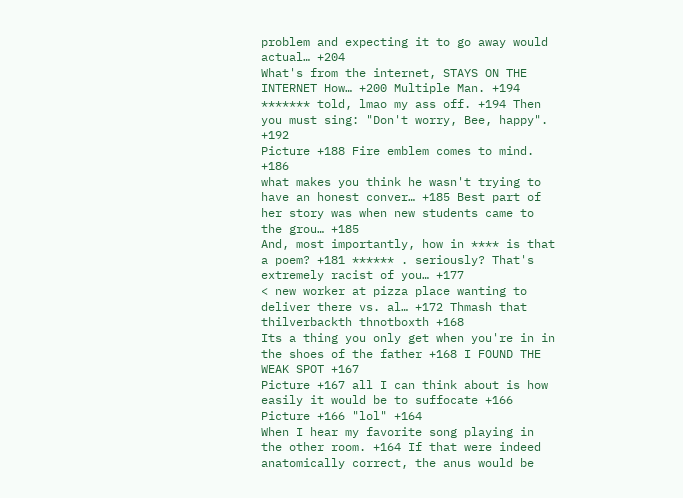problem and expecting it to go away would actual… +204
What's from the internet, STAYS ON THE INTERNET How… +200 Multiple Man. +194
******* told, lmao my ass off. +194 Then you must sing: "Don't worry, Bee, happy". +192
Picture +188 Fire emblem comes to mind. +186
what makes you think he wasn't trying to have an honest conver… +185 Best part of her story was when new students came to the grou… +185
And, most importantly, how in **** is that a poem? +181 ****** . seriously? That's extremely racist of you… +177
< new worker at pizza place wanting to deliver there vs. al… +172 Thmash that thilverbackth thnotboxth +168
Its a thing you only get when you're in in the shoes of the father +168 I FOUND THE WEAK SPOT +167
Picture +167 all I can think about is how easily it would be to suffocate +166
Picture +166 "lol" +164
When I hear my favorite song playing in the other room. +164 If that were indeed anatomically correct, the anus would be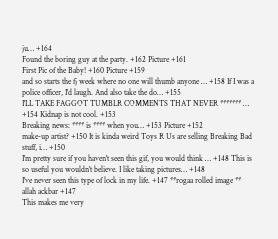ju… +164
Found the boring guy at the party. +162 Picture +161
First Pic of the Baby! +160 Picture +159
and so starts the fj week where no one will thumb anyone … +158 If I was a police officer, I'd laugh. And also take the do… +155
I'LL TAKE FAGGOT TUMBLR COMMENTS THAT NEVER ******* … +154 Kidnap is not cool. +153
Breaking news: **** is **** when you… +153 Picture +152
make-up artist? +150 It is kinda weird Toys R Us are selling Breaking Bad stuff, i… +150
I'm pretty sure if you haven't seen this gif, you would think … +148 This is so useful you wouldn't believe. I like taking pictures… +148
I've never seen this type of lock in my life. +147 **rogaa rolled image ** allah ackbar +147
This makes me very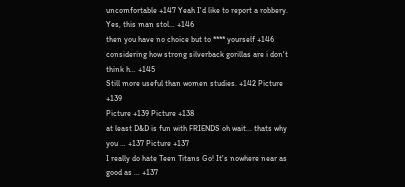uncomfortable +147 Yeah I'd like to report a robbery. Yes, this man stol… +146
then you have no choice but to **** yourself +146 considering how strong silverback gorillas are i don't think h… +145
Still more useful than women studies. +142 Picture +139
Picture +139 Picture +138
at least D&D is fun with FRIENDS oh wait... thats why you … +137 Picture +137
I really do hate Teen Titans Go! It's nowhere near as good as … +137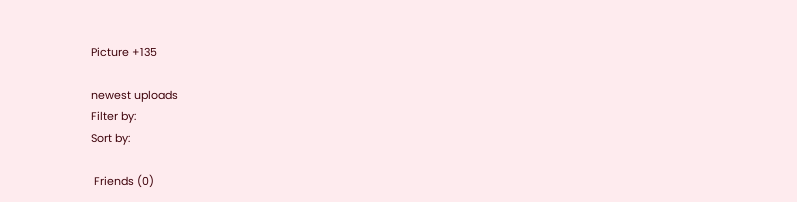Picture +135

newest uploads
Filter by:
Sort by:

 Friends (0)